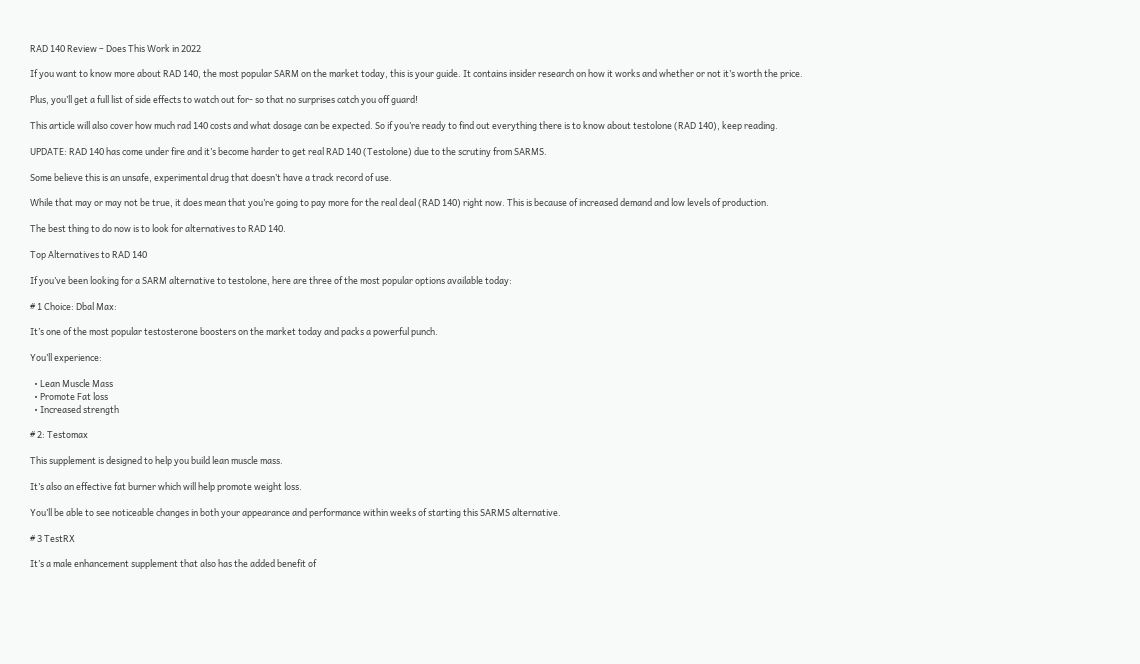RAD 140 Review – Does This Work in 2022

If you want to know more about RAD 140, the most popular SARM on the market today, this is your guide. It contains insider research on how it works and whether or not it’s worth the price.

Plus, you’ll get a full list of side effects to watch out for- so that no surprises catch you off guard!

This article will also cover how much rad 140 costs and what dosage can be expected. So if you’re ready to find out everything there is to know about testolone (RAD 140), keep reading.

UPDATE: RAD 140 has come under fire and it’s become harder to get real RAD 140 (Testolone) due to the scrutiny from SARMS.

Some believe this is an unsafe, experimental drug that doesn’t have a track record of use.

While that may or may not be true, it does mean that you’re going to pay more for the real deal (RAD 140) right now. This is because of increased demand and low levels of production.

The best thing to do now is to look for alternatives to RAD 140.

Top Alternatives to RAD 140

If you’ve been looking for a SARM alternative to testolone, here are three of the most popular options available today:

# 1 Choice: Dbal Max:

It’s one of the most popular testosterone boosters on the market today and packs a powerful punch.

You’ll experience:

  • Lean Muscle Mass
  • Promote Fat loss
  • Increased strength

# 2: Testomax

This supplement is designed to help you build lean muscle mass.

It’s also an effective fat burner which will help promote weight loss.

You’ll be able to see noticeable changes in both your appearance and performance within weeks of starting this SARMS alternative.

# 3 TestRX

It’s a male enhancement supplement that also has the added benefit of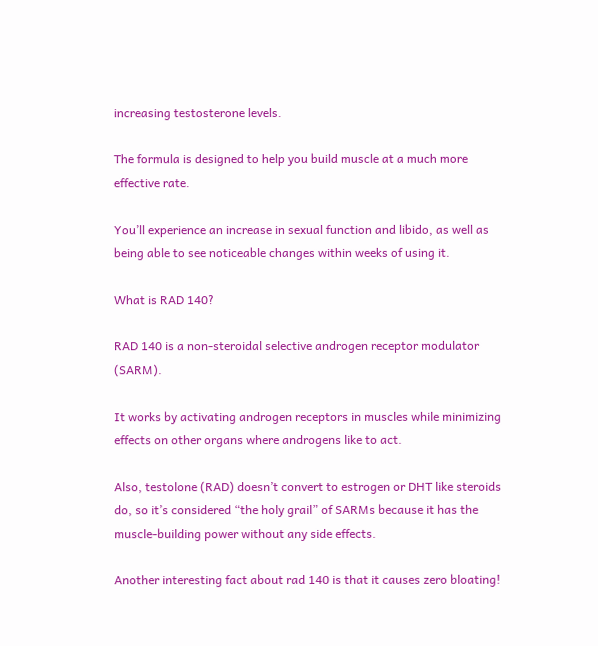increasing testosterone levels.

The formula is designed to help you build muscle at a much more effective rate.

You’ll experience an increase in sexual function and libido, as well as being able to see noticeable changes within weeks of using it.

What is RAD 140?

RAD 140 is a non-steroidal selective androgen receptor modulator (SARM).

It works by activating androgen receptors in muscles while minimizing effects on other organs where androgens like to act.

Also, testolone (RAD) doesn’t convert to estrogen or DHT like steroids do, so it’s considered “the holy grail” of SARMs because it has the muscle-building power without any side effects.

Another interesting fact about rad 140 is that it causes zero bloating!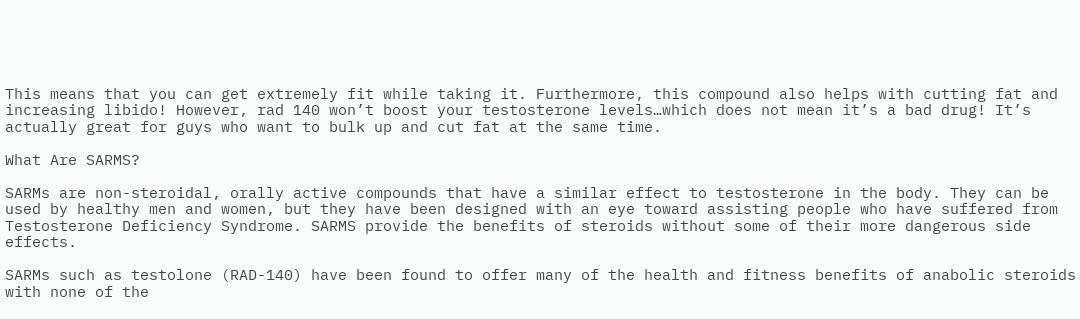This means that you can get extremely fit while taking it. Furthermore, this compound also helps with cutting fat and increasing libido! However, rad 140 won’t boost your testosterone levels…which does not mean it’s a bad drug! It’s actually great for guys who want to bulk up and cut fat at the same time.

What Are SARMS?

SARMs are non-steroidal, orally active compounds that have a similar effect to testosterone in the body. They can be used by healthy men and women, but they have been designed with an eye toward assisting people who have suffered from Testosterone Deficiency Syndrome. SARMS provide the benefits of steroids without some of their more dangerous side effects.

SARMs such as testolone (RAD-140) have been found to offer many of the health and fitness benefits of anabolic steroids with none of the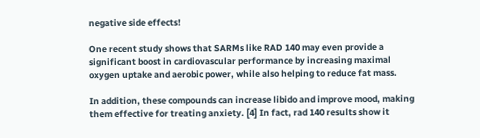negative side effects!

One recent study shows that SARMs like RAD 140 may even provide a significant boost in cardiovascular performance by increasing maximal oxygen uptake and aerobic power, while also helping to reduce fat mass.

In addition, these compounds can increase libido and improve mood, making them effective for treating anxiety. [4] In fact, rad 140 results show it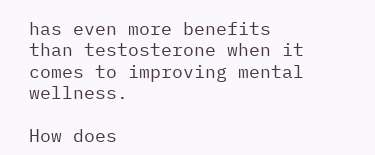has even more benefits than testosterone when it comes to improving mental wellness.

How does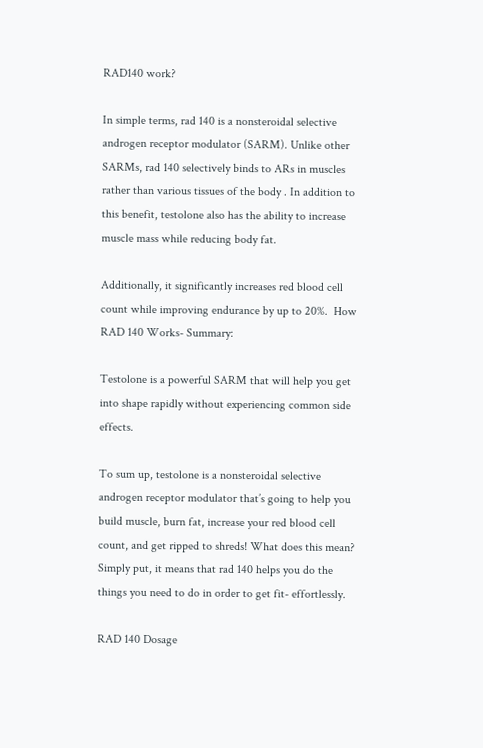RAD140 work?

In simple terms, rad 140 is a nonsteroidal selective androgen receptor modulator (SARM). Unlike other SARMs, rad 140 selectively binds to ARs in muscles rather than various tissues of the body . In addition to this benefit, testolone also has the ability to increase muscle mass while reducing body fat.

Additionally, it significantly increases red blood cell count while improving endurance by up to 20%.  How RAD 140 Works- Summary:

Testolone is a powerful SARM that will help you get into shape rapidly without experiencing common side effects.

To sum up, testolone is a nonsteroidal selective androgen receptor modulator that’s going to help you build muscle, burn fat, increase your red blood cell count, and get ripped to shreds! What does this mean? Simply put, it means that rad 140 helps you do the things you need to do in order to get fit- effortlessly.

RAD 140 Dosage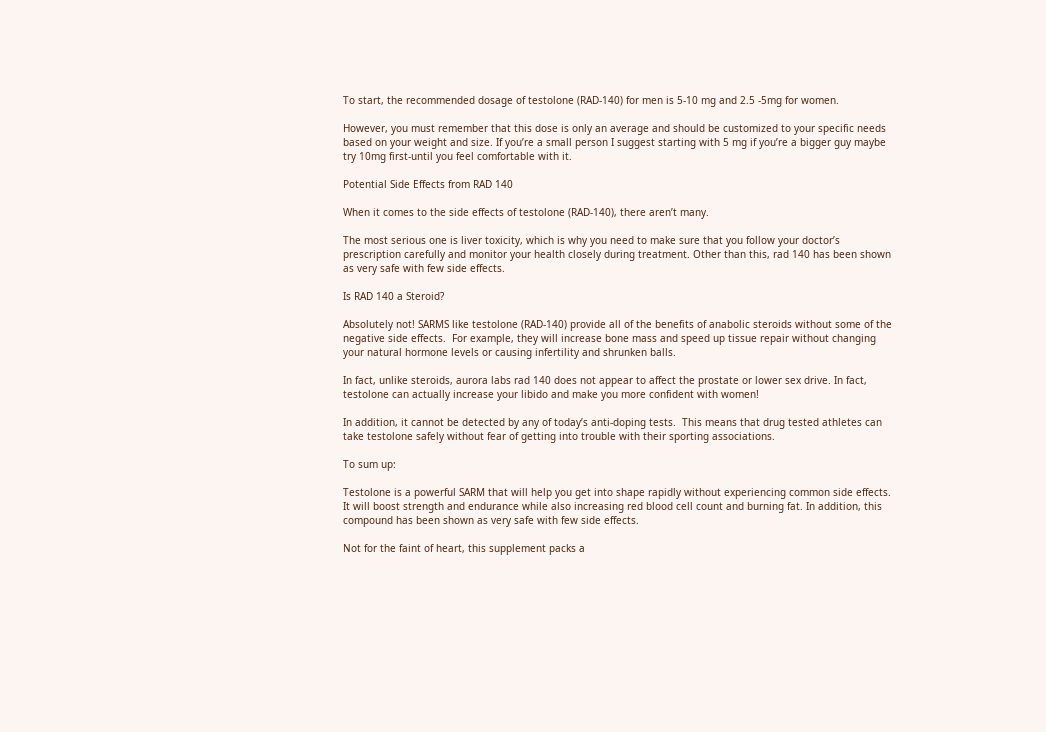To start, the recommended dosage of testolone (RAD-140) for men is 5-10 mg and 2.5 -5mg for women.

However, you must remember that this dose is only an average and should be customized to your specific needs based on your weight and size. If you’re a small person I suggest starting with 5 mg if you’re a bigger guy maybe try 10mg first-until you feel comfortable with it.

Potential Side Effects from RAD 140

When it comes to the side effects of testolone (RAD-140), there aren’t many.

The most serious one is liver toxicity, which is why you need to make sure that you follow your doctor’s prescription carefully and monitor your health closely during treatment. Other than this, rad 140 has been shown as very safe with few side effects.

Is RAD 140 a Steroid?

Absolutely not! SARMS like testolone (RAD-140) provide all of the benefits of anabolic steroids without some of the negative side effects.  For example, they will increase bone mass and speed up tissue repair without changing your natural hormone levels or causing infertility and shrunken balls.

In fact, unlike steroids, aurora labs rad 140 does not appear to affect the prostate or lower sex drive. In fact, testolone can actually increase your libido and make you more confident with women!

In addition, it cannot be detected by any of today’s anti-doping tests.  This means that drug tested athletes can take testolone safely without fear of getting into trouble with their sporting associations.

To sum up:

Testolone is a powerful SARM that will help you get into shape rapidly without experiencing common side effects.  It will boost strength and endurance while also increasing red blood cell count and burning fat. In addition, this compound has been shown as very safe with few side effects.

Not for the faint of heart, this supplement packs a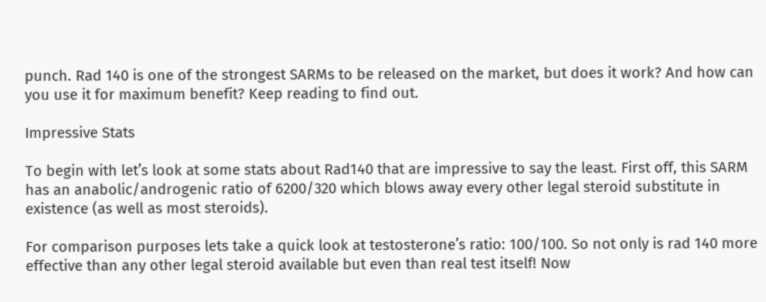punch. Rad 140 is one of the strongest SARMs to be released on the market, but does it work? And how can you use it for maximum benefit? Keep reading to find out.

Impressive Stats

To begin with let’s look at some stats about Rad140 that are impressive to say the least. First off, this SARM has an anabolic/androgenic ratio of 6200/320 which blows away every other legal steroid substitute in existence (as well as most steroids).

For comparison purposes lets take a quick look at testosterone’s ratio: 100/100. So not only is rad 140 more effective than any other legal steroid available but even than real test itself! Now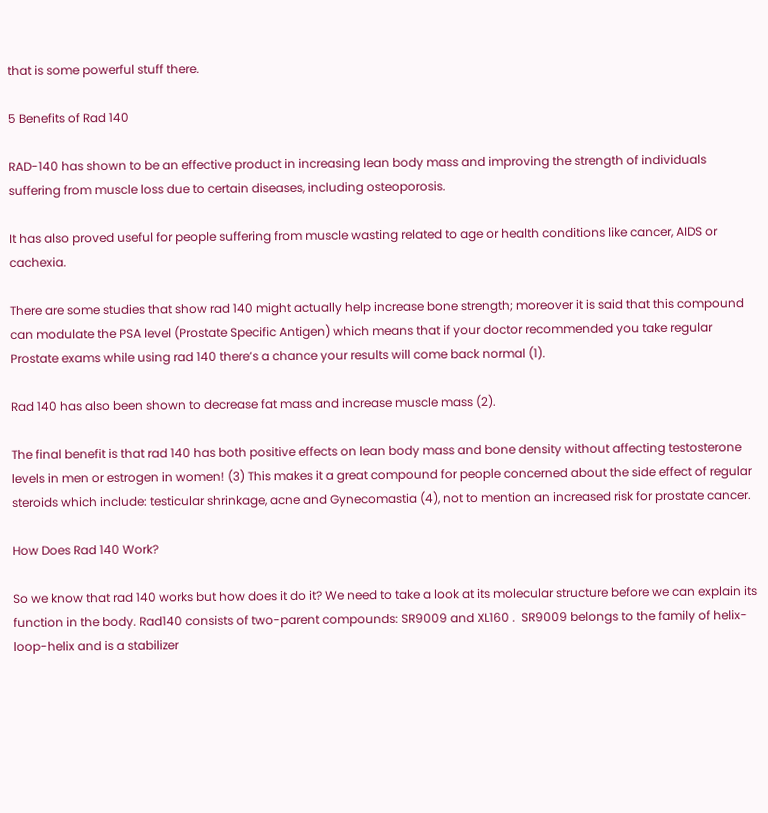that is some powerful stuff there.

5 Benefits of Rad 140

RAD-140 has shown to be an effective product in increasing lean body mass and improving the strength of individuals suffering from muscle loss due to certain diseases, including osteoporosis.

It has also proved useful for people suffering from muscle wasting related to age or health conditions like cancer, AIDS or cachexia.

There are some studies that show rad 140 might actually help increase bone strength; moreover it is said that this compound can modulate the PSA level (Prostate Specific Antigen) which means that if your doctor recommended you take regular Prostate exams while using rad 140 there’s a chance your results will come back normal (1).

Rad 140 has also been shown to decrease fat mass and increase muscle mass (2).

The final benefit is that rad 140 has both positive effects on lean body mass and bone density without affecting testosterone levels in men or estrogen in women! (3) This makes it a great compound for people concerned about the side effect of regular steroids which include: testicular shrinkage, acne and Gynecomastia (4), not to mention an increased risk for prostate cancer.

How Does Rad 140 Work?

So we know that rad 140 works but how does it do it? We need to take a look at its molecular structure before we can explain its function in the body. Rad140 consists of two-parent compounds: SR9009 and XL160 .  SR9009 belongs to the family of helix-loop-helix and is a stabilizer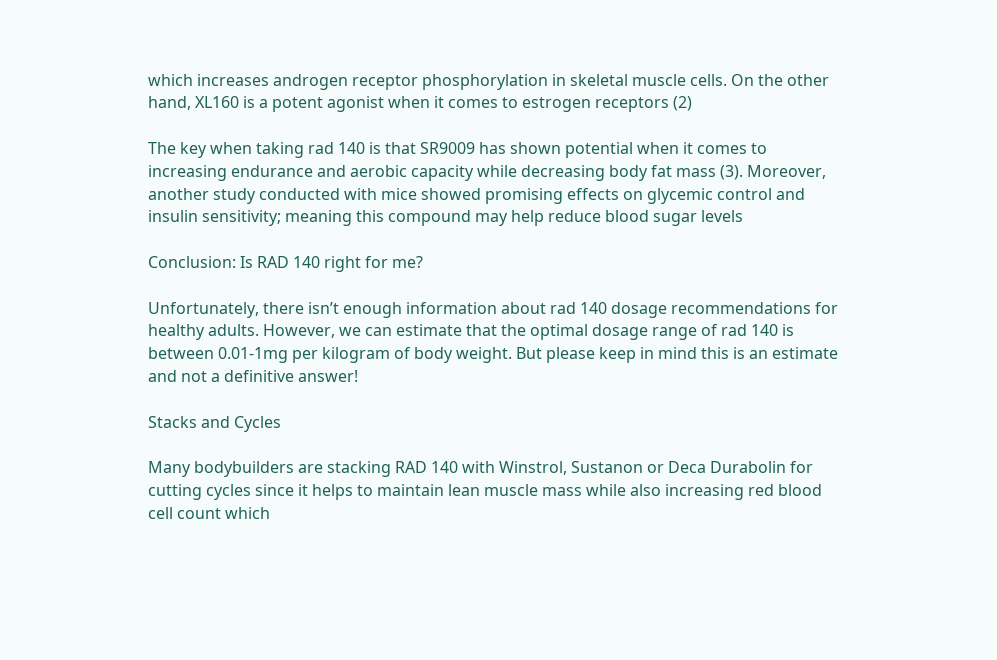which increases androgen receptor phosphorylation in skeletal muscle cells. On the other hand, XL160 is a potent agonist when it comes to estrogen receptors (2)

The key when taking rad 140 is that SR9009 has shown potential when it comes to increasing endurance and aerobic capacity while decreasing body fat mass (3). Moreover, another study conducted with mice showed promising effects on glycemic control and insulin sensitivity; meaning this compound may help reduce blood sugar levels

Conclusion: Is RAD 140 right for me?

Unfortunately, there isn’t enough information about rad 140 dosage recommendations for healthy adults. However, we can estimate that the optimal dosage range of rad 140 is between 0.01-1mg per kilogram of body weight. But please keep in mind this is an estimate and not a definitive answer!

Stacks and Cycles

Many bodybuilders are stacking RAD 140 with Winstrol, Sustanon or Deca Durabolin for cutting cycles since it helps to maintain lean muscle mass while also increasing red blood cell count which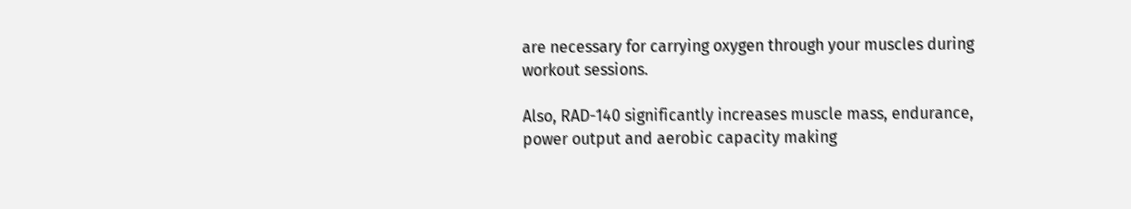are necessary for carrying oxygen through your muscles during workout sessions.

Also, RAD-140 significantly increases muscle mass, endurance, power output and aerobic capacity making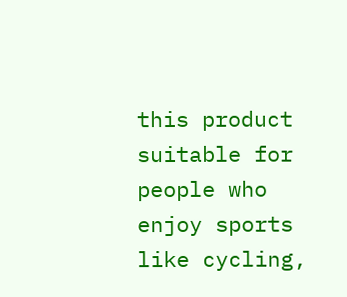this product suitable for people who enjoy sports like cycling,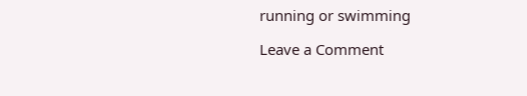running or swimming

Leave a Comment